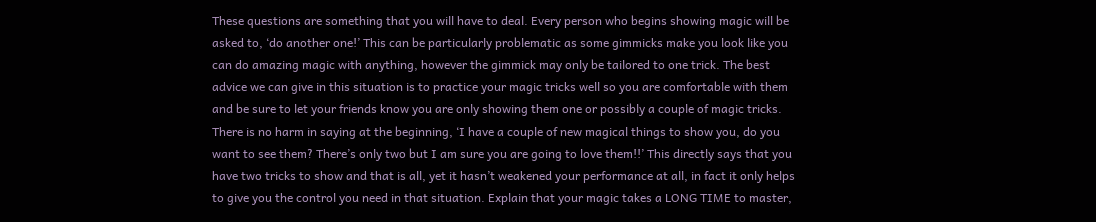These questions are something that you will have to deal. Every person who begins showing magic will be asked to, ‘do another one!’ This can be particularly problematic as some gimmicks make you look like you can do amazing magic with anything, however the gimmick may only be tailored to one trick. The best advice we can give in this situation is to practice your magic tricks well so you are comfortable with them and be sure to let your friends know you are only showing them one or possibly a couple of magic tricks. There is no harm in saying at the beginning, ‘I have a couple of new magical things to show you, do you want to see them? There’s only two but I am sure you are going to love them!!’ This directly says that you have two tricks to show and that is all, yet it hasn’t weakened your performance at all, in fact it only helps to give you the control you need in that situation. Explain that your magic takes a LONG TIME to master,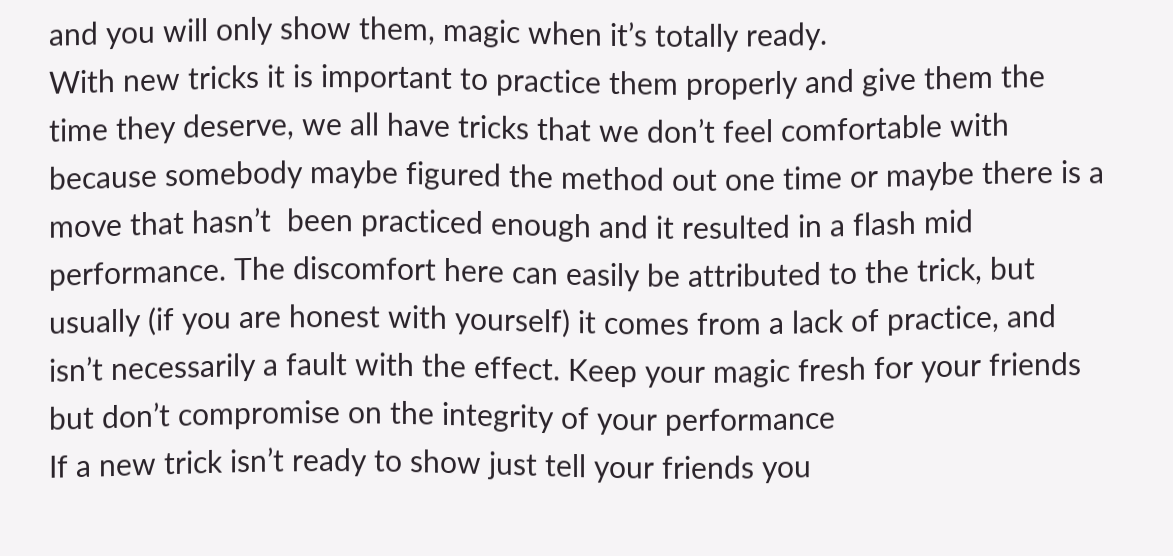and you will only show them, magic when it’s totally ready.
With new tricks it is important to practice them properly and give them the time they deserve, we all have tricks that we don’t feel comfortable with because somebody maybe figured the method out one time or maybe there is a move that hasn’t  been practiced enough and it resulted in a flash mid performance. The discomfort here can easily be attributed to the trick, but usually (if you are honest with yourself) it comes from a lack of practice, and isn’t necessarily a fault with the effect. Keep your magic fresh for your friends but don’t compromise on the integrity of your performance
If a new trick isn’t ready to show just tell your friends you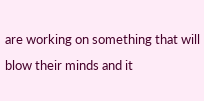are working on something that will blow their minds and it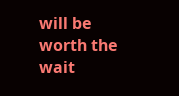will be worth the wait